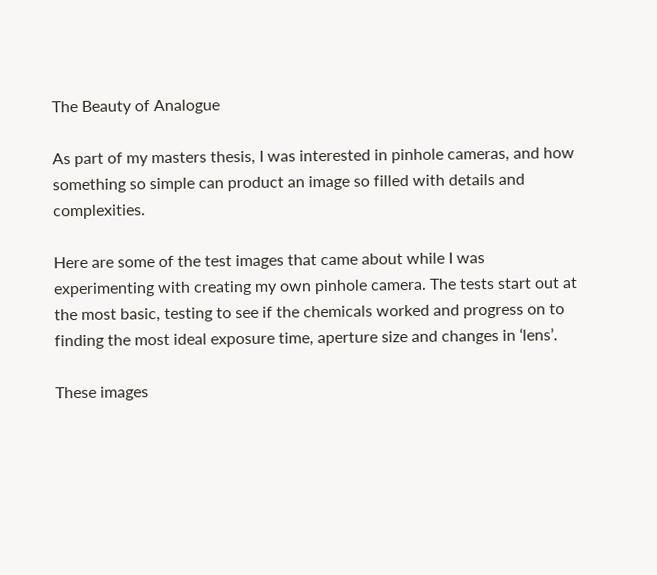The Beauty of Analogue

As part of my masters thesis, I was interested in pinhole cameras, and how something so simple can product an image so filled with details and complexities.

Here are some of the test images that came about while I was experimenting with creating my own pinhole camera. The tests start out at the most basic, testing to see if the chemicals worked and progress on to finding the most ideal exposure time, aperture size and changes in ‘lens’.

These images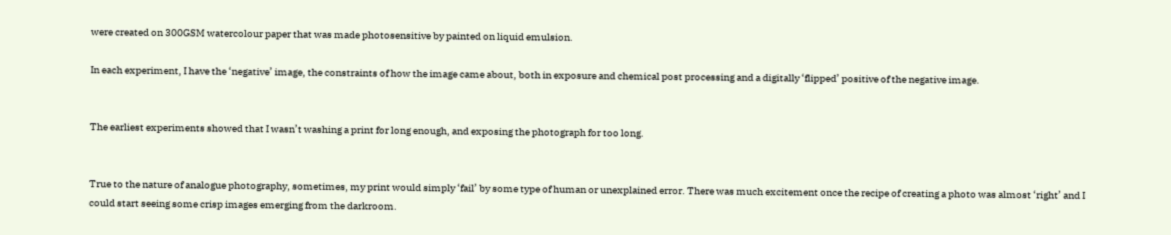were created on 300GSM watercolour paper that was made photosensitive by painted on liquid emulsion.

In each experiment, I have the ‘negative’ image, the constraints of how the image came about, both in exposure and chemical post processing and a digitally ‘flipped’ positive of the negative image.


The earliest experiments showed that I wasn’t washing a print for long enough, and exposing the photograph for too long.


True to the nature of analogue photography, sometimes, my print would simply ‘fail’ by some type of human or unexplained error. There was much excitement once the recipe of creating a photo was almost ‘right’ and I could start seeing some crisp images emerging from the darkroom.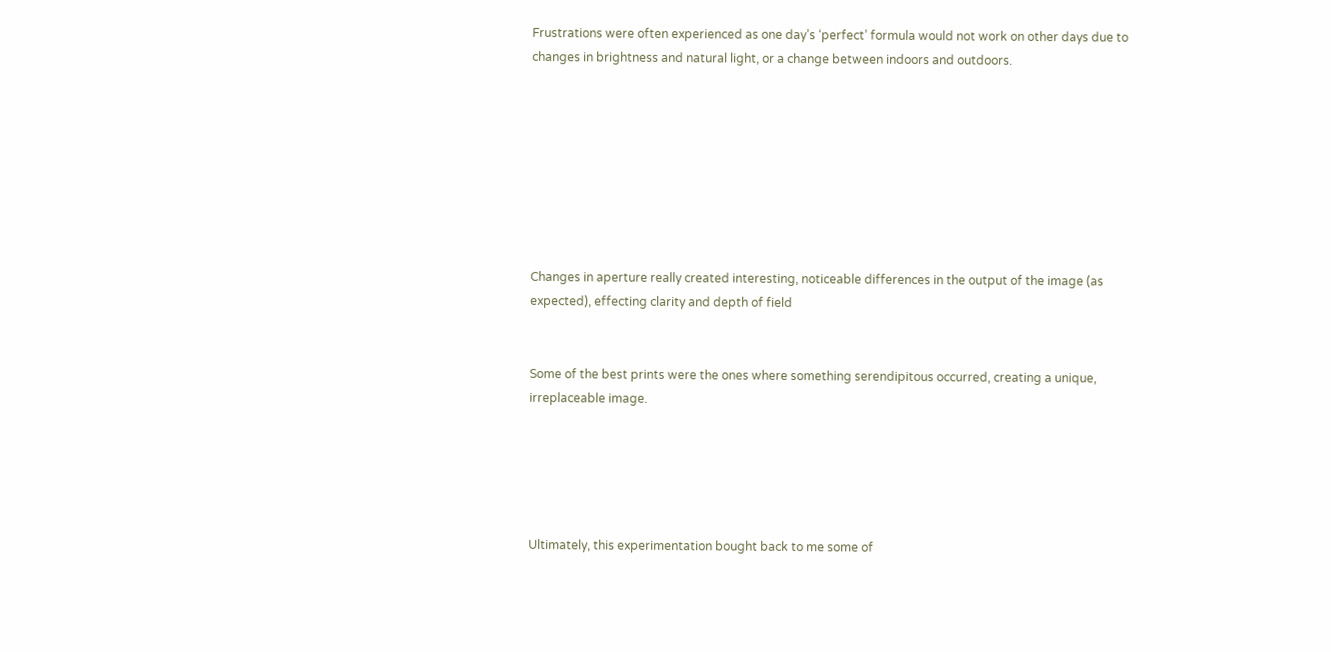Frustrations were often experienced as one day’s ‘perfect’ formula would not work on other days due to changes in brightness and natural light, or a change between indoors and outdoors.








Changes in aperture really created interesting, noticeable differences in the output of the image (as expected), effecting clarity and depth of field


Some of the best prints were the ones where something serendipitous occurred, creating a unique, irreplaceable image.





Ultimately, this experimentation bought back to me some of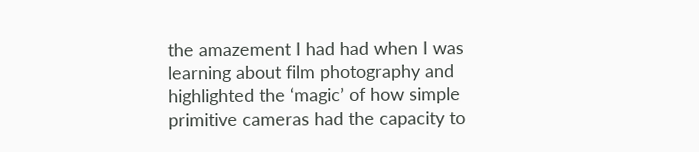the amazement I had had when I was learning about film photography and highlighted the ‘magic’ of how simple primitive cameras had the capacity to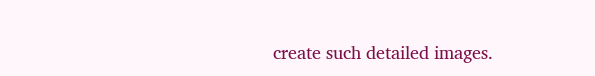create such detailed images.